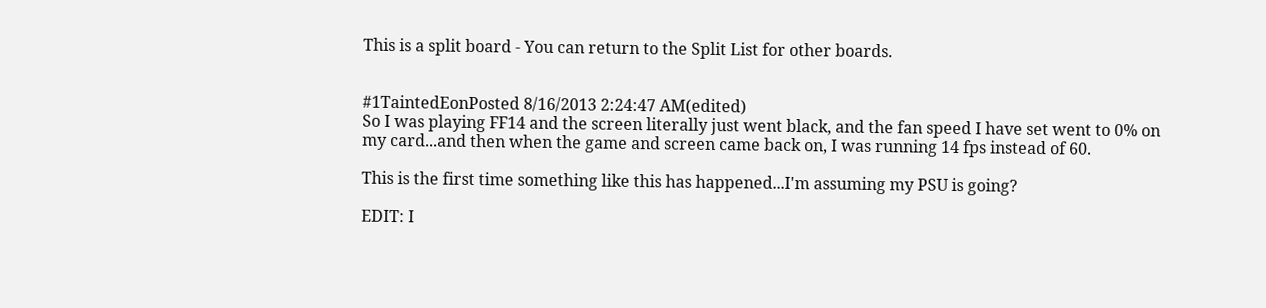This is a split board - You can return to the Split List for other boards.


#1TaintedEonPosted 8/16/2013 2:24:47 AM(edited)
So I was playing FF14 and the screen literally just went black, and the fan speed I have set went to 0% on my card...and then when the game and screen came back on, I was running 14 fps instead of 60.

This is the first time something like this has happened...I'm assuming my PSU is going?

EDIT: I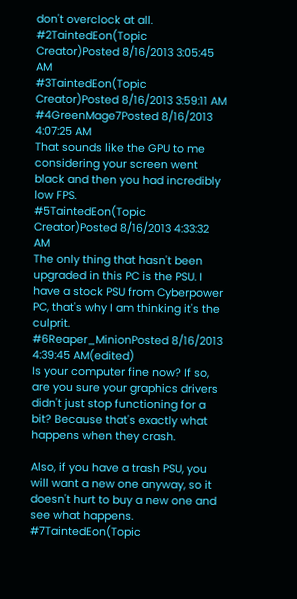don't overclock at all.
#2TaintedEon(Topic Creator)Posted 8/16/2013 3:05:45 AM
#3TaintedEon(Topic Creator)Posted 8/16/2013 3:59:11 AM
#4GreenMage7Posted 8/16/2013 4:07:25 AM
That sounds like the GPU to me considering your screen went black and then you had incredibly low FPS.
#5TaintedEon(Topic Creator)Posted 8/16/2013 4:33:32 AM
The only thing that hasn't been upgraded in this PC is the PSU. I have a stock PSU from Cyberpower PC, that's why I am thinking it's the culprit.
#6Reaper_MinionPosted 8/16/2013 4:39:45 AM(edited)
Is your computer fine now? If so, are you sure your graphics drivers didn't just stop functioning for a bit? Because that's exactly what happens when they crash.

Also, if you have a trash PSU, you will want a new one anyway, so it doesn't hurt to buy a new one and see what happens.
#7TaintedEon(Topic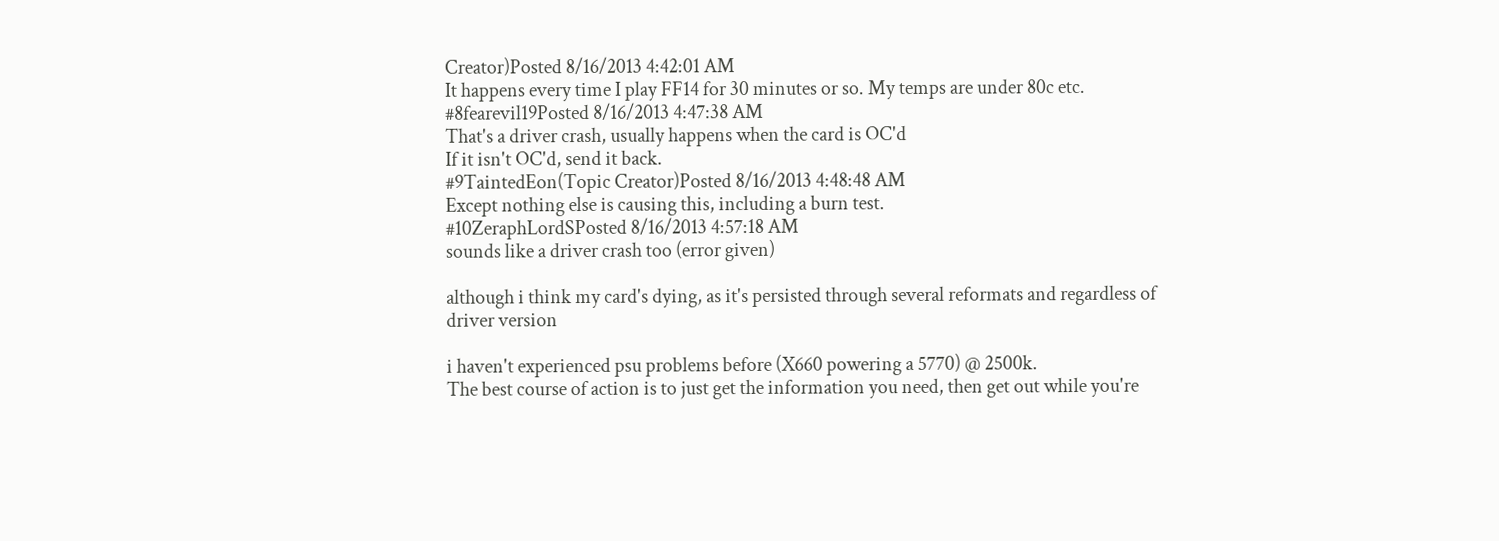Creator)Posted 8/16/2013 4:42:01 AM
It happens every time I play FF14 for 30 minutes or so. My temps are under 80c etc.
#8fearevil19Posted 8/16/2013 4:47:38 AM
That's a driver crash, usually happens when the card is OC'd
If it isn't OC'd, send it back.
#9TaintedEon(Topic Creator)Posted 8/16/2013 4:48:48 AM
Except nothing else is causing this, including a burn test.
#10ZeraphLordSPosted 8/16/2013 4:57:18 AM
sounds like a driver crash too (error given)

although i think my card's dying, as it's persisted through several reformats and regardless of driver version

i haven't experienced psu problems before (X660 powering a 5770) @ 2500k.
The best course of action is to just get the information you need, then get out while you're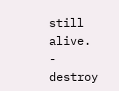still alive. - destroy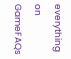everything on GameFAQs